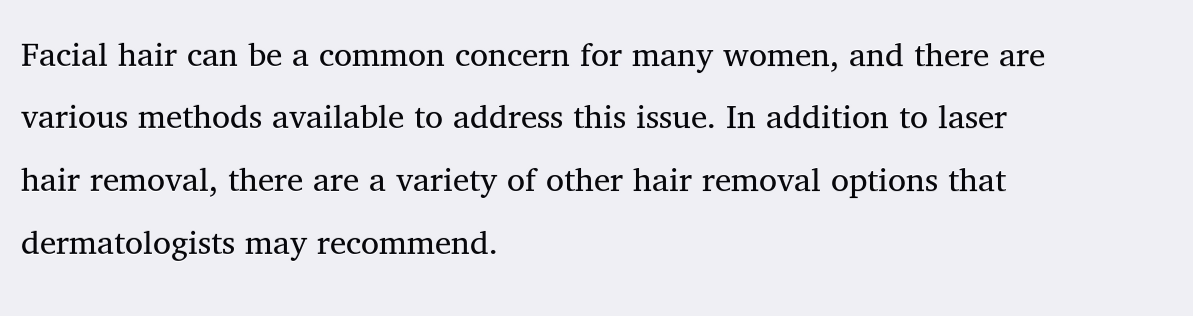Facial hair can be a common concern for many women, and there are various methods available to address this issue. In addition to laser hair removal, there are a variety of other hair removal options that dermatologists may recommend.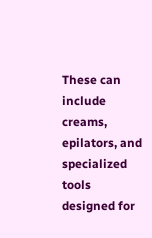These can include creams, epilators, and specialized tools designed for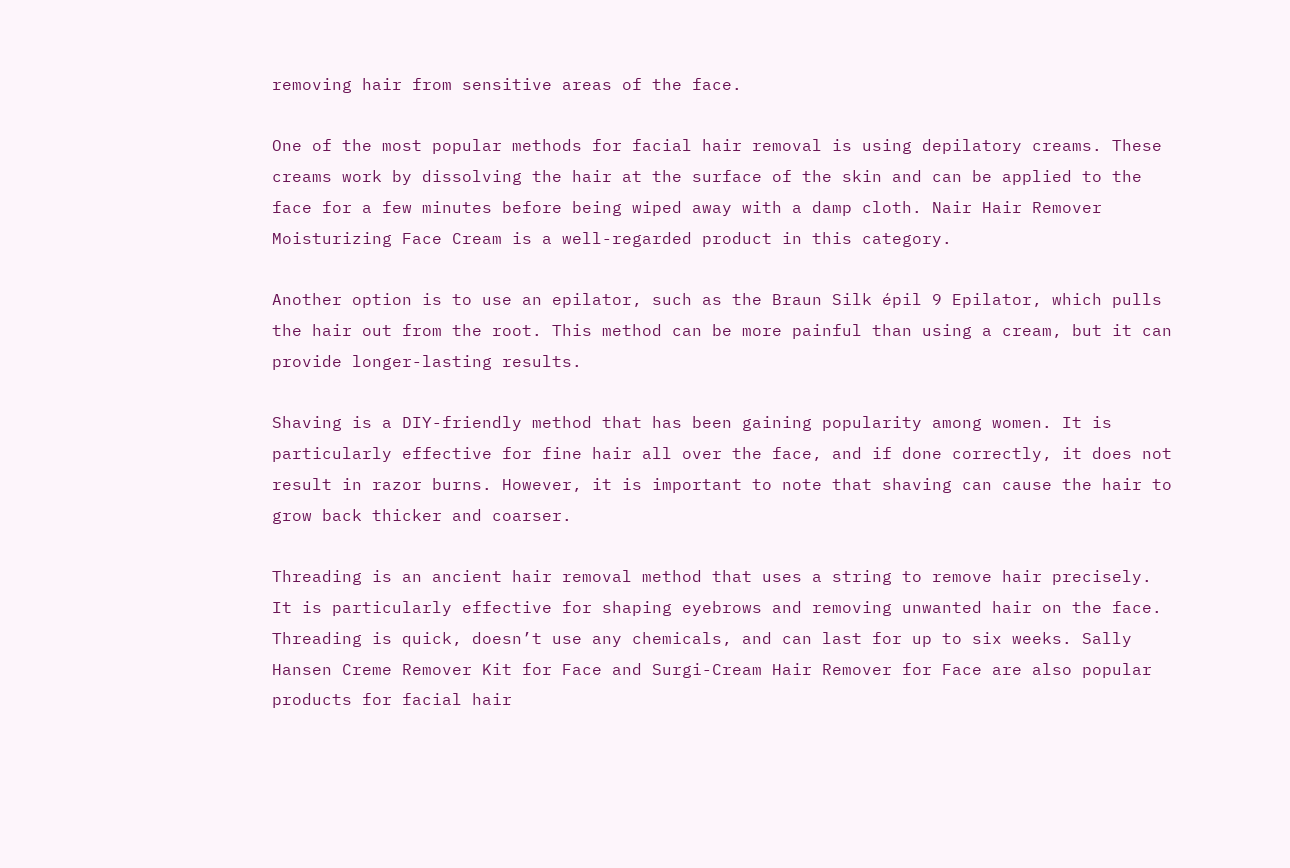removing hair from sensitive areas of the face.

One of the most popular methods for facial hair removal is using depilatory creams. These creams work by dissolving the hair at the surface of the skin and can be applied to the face for a few minutes before being wiped away with a damp cloth. Nair Hair Remover Moisturizing Face Cream is a well-regarded product in this category.

Another option is to use an epilator, such as the Braun Silk épil 9 Epilator, which pulls the hair out from the root. This method can be more painful than using a cream, but it can provide longer-lasting results.

Shaving is a DIY-friendly method that has been gaining popularity among women. It is particularly effective for fine hair all over the face, and if done correctly, it does not result in razor burns. However, it is important to note that shaving can cause the hair to grow back thicker and coarser.

Threading is an ancient hair removal method that uses a string to remove hair precisely. It is particularly effective for shaping eyebrows and removing unwanted hair on the face. Threading is quick, doesn’t use any chemicals, and can last for up to six weeks. Sally Hansen Creme Remover Kit for Face and Surgi-Cream Hair Remover for Face are also popular products for facial hair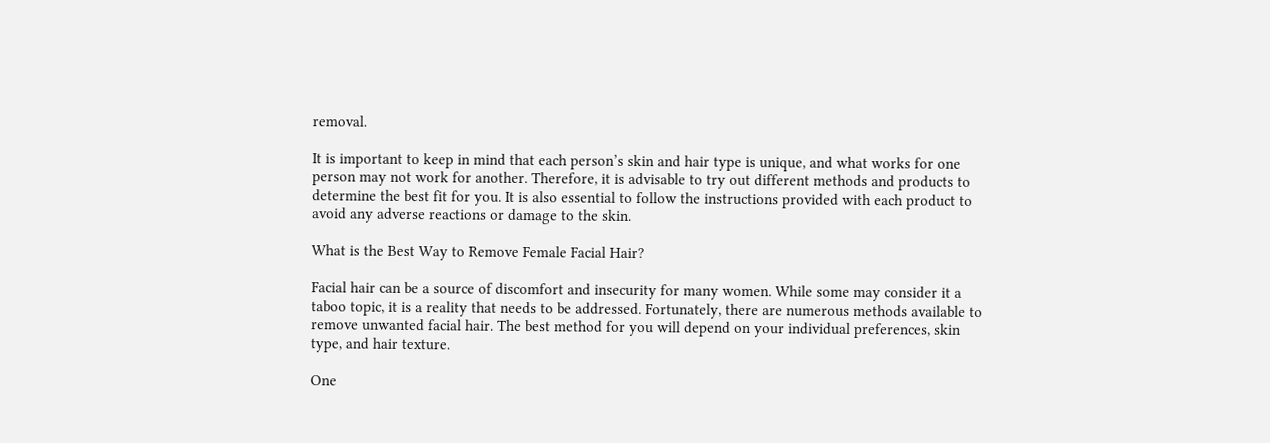removal.

It is important to keep in mind that each person’s skin and hair type is unique, and what works for one person may not work for another. Therefore, it is advisable to try out different methods and products to determine the best fit for you. It is also essential to follow the instructions provided with each product to avoid any adverse reactions or damage to the skin.

What is the Best Way to Remove Female Facial Hair?

Facial hair can be a source of discomfort and insecurity for many women. While some may consider it a taboo topic, it is a reality that needs to be addressed. Fortunately, there are numerous methods available to remove unwanted facial hair. The best method for you will depend on your individual preferences, skin type, and hair texture.

One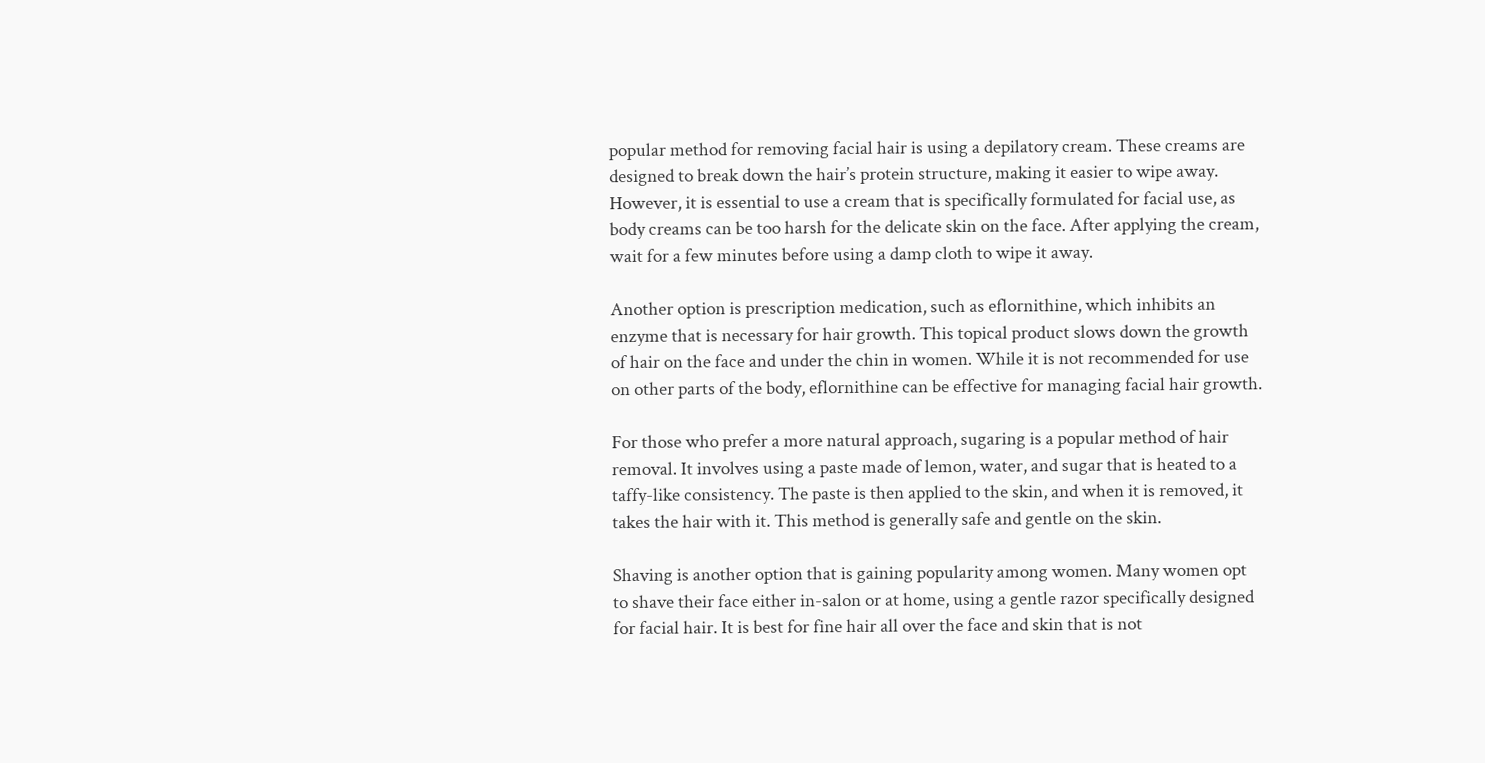popular method for removing facial hair is using a depilatory cream. These creams are designed to break down the hair’s protein structure, making it easier to wipe away. However, it is essential to use a cream that is specifically formulated for facial use, as body creams can be too harsh for the delicate skin on the face. After applying the cream, wait for a few minutes before using a damp cloth to wipe it away.

Another option is prescription medication, such as eflornithine, which inhibits an enzyme that is necessary for hair growth. This topical product slows down the growth of hair on the face and under the chin in women. While it is not recommended for use on other parts of the body, eflornithine can be effective for managing facial hair growth.

For those who prefer a more natural approach, sugaring is a popular method of hair removal. It involves using a paste made of lemon, water, and sugar that is heated to a taffy-like consistency. The paste is then applied to the skin, and when it is removed, it takes the hair with it. This method is generally safe and gentle on the skin.

Shaving is another option that is gaining popularity among women. Many women opt to shave their face either in-salon or at home, using a gentle razor specifically designed for facial hair. It is best for fine hair all over the face and skin that is not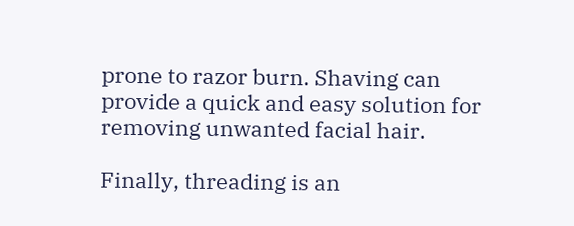prone to razor burn. Shaving can provide a quick and easy solution for removing unwanted facial hair.

Finally, threading is an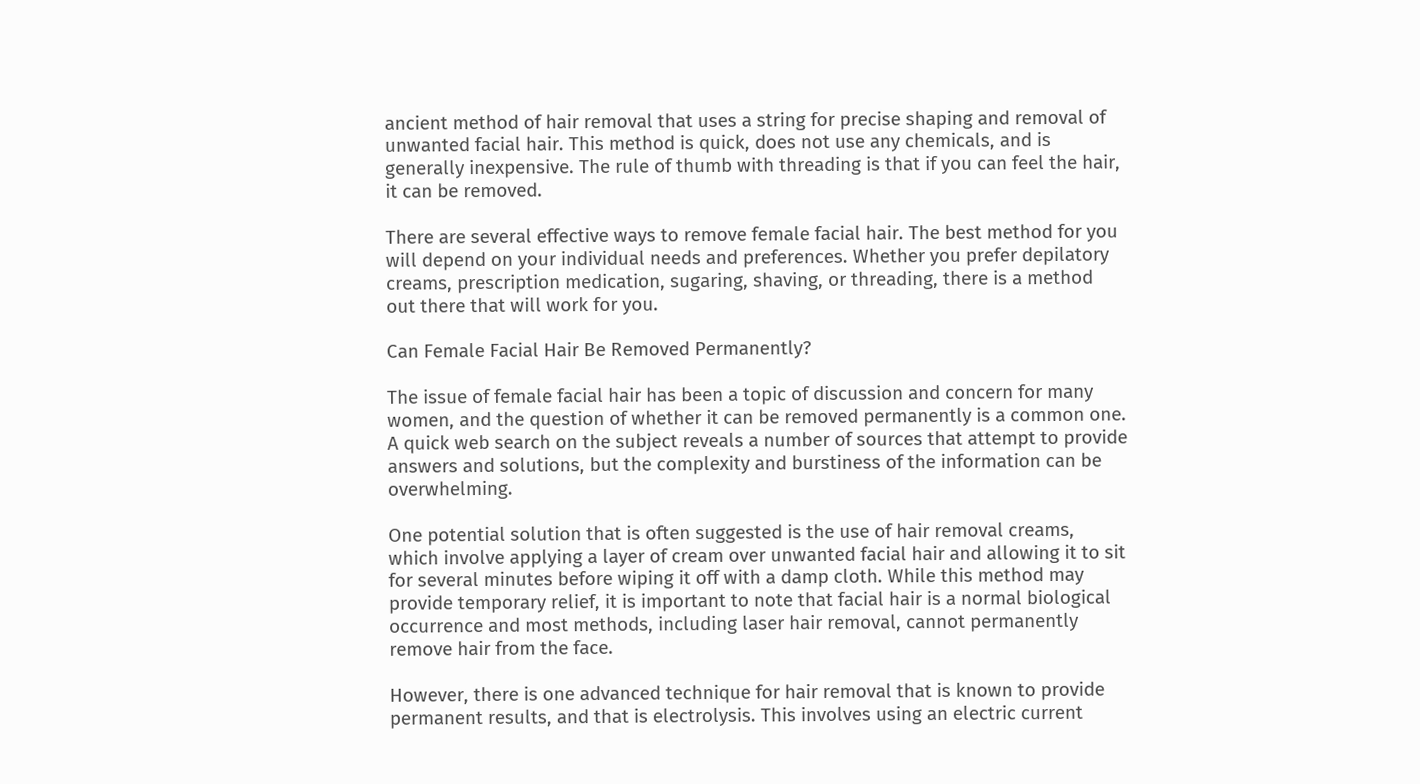ancient method of hair removal that uses a string for precise shaping and removal of unwanted facial hair. This method is quick, does not use any chemicals, and is generally inexpensive. The rule of thumb with threading is that if you can feel the hair, it can be removed.

There are several effective ways to remove female facial hair. The best method for you will depend on your individual needs and preferences. Whether you prefer depilatory creams, prescription medication, sugaring, shaving, or threading, there is a method out there that will work for you.

Can Female Facial Hair Be Removed Permanently?

The issue of female facial hair has been a topic of discussion and concern for many women, and the question of whether it can be removed permanently is a common one. A quick web search on the subject reveals a number of sources that attempt to provide answers and solutions, but the complexity and burstiness of the information can be overwhelming.

One potential solution that is often suggested is the use of hair removal creams, which involve applying a layer of cream over unwanted facial hair and allowing it to sit for several minutes before wiping it off with a damp cloth. While this method may provide temporary relief, it is important to note that facial hair is a normal biological occurrence and most methods, including laser hair removal, cannot permanently remove hair from the face.

However, there is one advanced technique for hair removal that is known to provide permanent results, and that is electrolysis. This involves using an electric current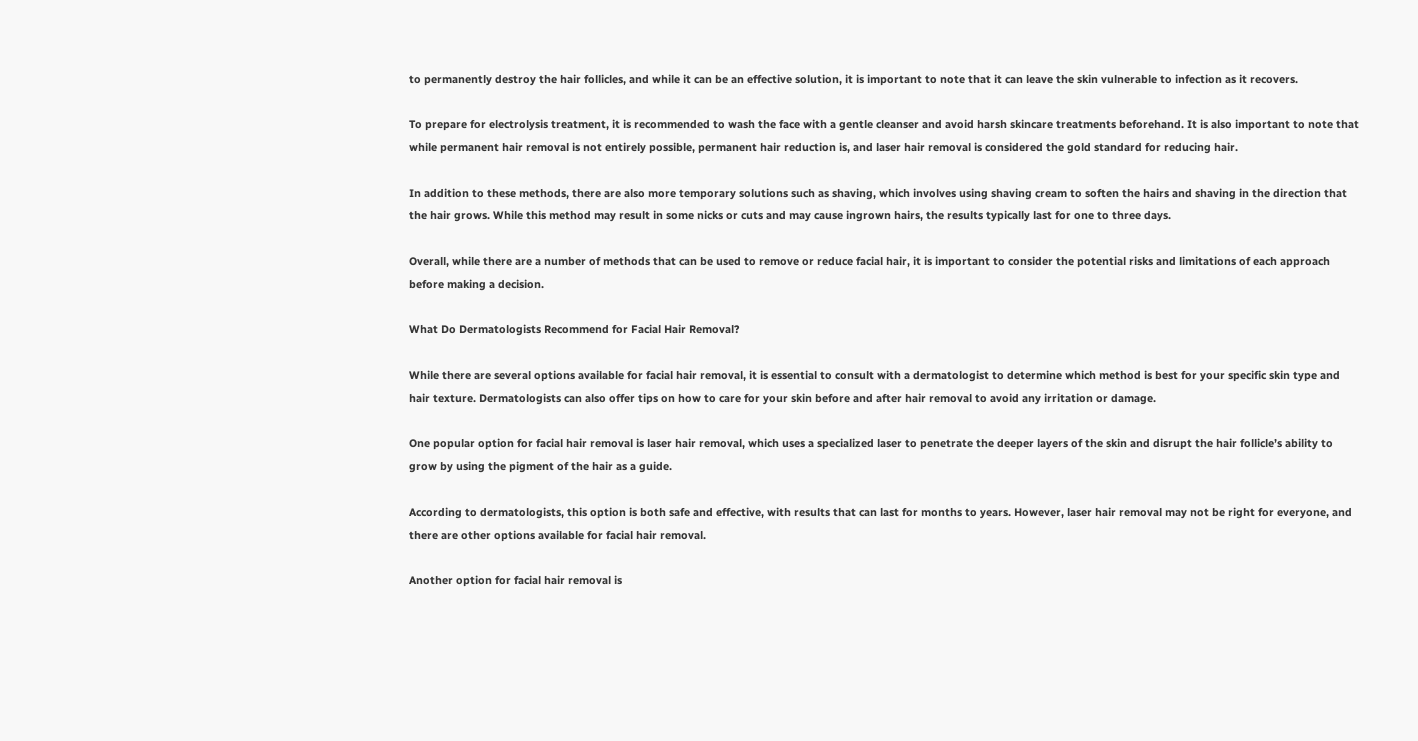to permanently destroy the hair follicles, and while it can be an effective solution, it is important to note that it can leave the skin vulnerable to infection as it recovers.

To prepare for electrolysis treatment, it is recommended to wash the face with a gentle cleanser and avoid harsh skincare treatments beforehand. It is also important to note that while permanent hair removal is not entirely possible, permanent hair reduction is, and laser hair removal is considered the gold standard for reducing hair.

In addition to these methods, there are also more temporary solutions such as shaving, which involves using shaving cream to soften the hairs and shaving in the direction that the hair grows. While this method may result in some nicks or cuts and may cause ingrown hairs, the results typically last for one to three days.

Overall, while there are a number of methods that can be used to remove or reduce facial hair, it is important to consider the potential risks and limitations of each approach before making a decision.

What Do Dermatologists Recommend for Facial Hair Removal?

While there are several options available for facial hair removal, it is essential to consult with a dermatologist to determine which method is best for your specific skin type and hair texture. Dermatologists can also offer tips on how to care for your skin before and after hair removal to avoid any irritation or damage.

One popular option for facial hair removal is laser hair removal, which uses a specialized laser to penetrate the deeper layers of the skin and disrupt the hair follicle’s ability to grow by using the pigment of the hair as a guide.

According to dermatologists, this option is both safe and effective, with results that can last for months to years. However, laser hair removal may not be right for everyone, and there are other options available for facial hair removal.

Another option for facial hair removal is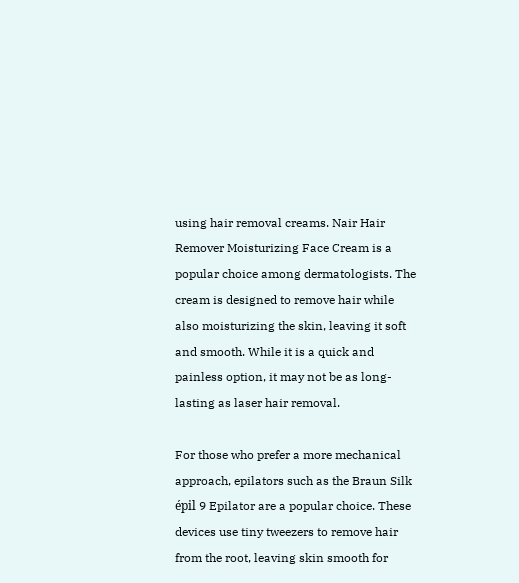using hair removal creams. Nair Hair Remover Moisturizing Face Cream is a popular choice among dermatologists. The cream is designed to remove hair while also moisturizing the skin, leaving it soft and smooth. While it is a quick and painless option, it may not be as long-lasting as laser hair removal.

For those who prefer a more mechanical approach, epilators such as the Braun Silk épil 9 Epilator are a popular choice. These devices use tiny tweezers to remove hair from the root, leaving skin smooth for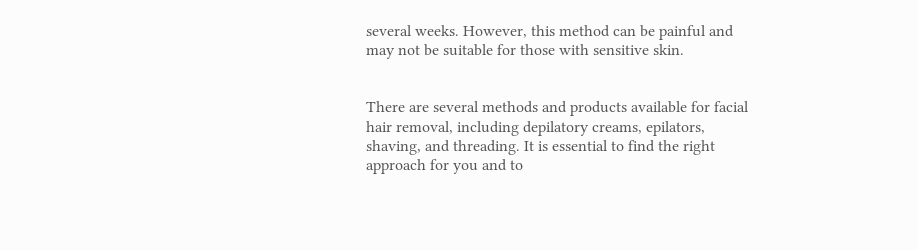several weeks. However, this method can be painful and may not be suitable for those with sensitive skin.


There are several methods and products available for facial hair removal, including depilatory creams, epilators, shaving, and threading. It is essential to find the right approach for you and to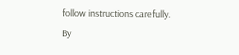follow instructions carefully. By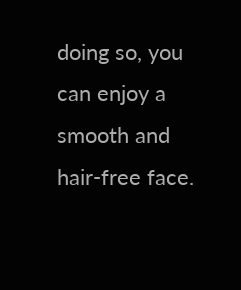doing so, you can enjoy a smooth and hair-free face.